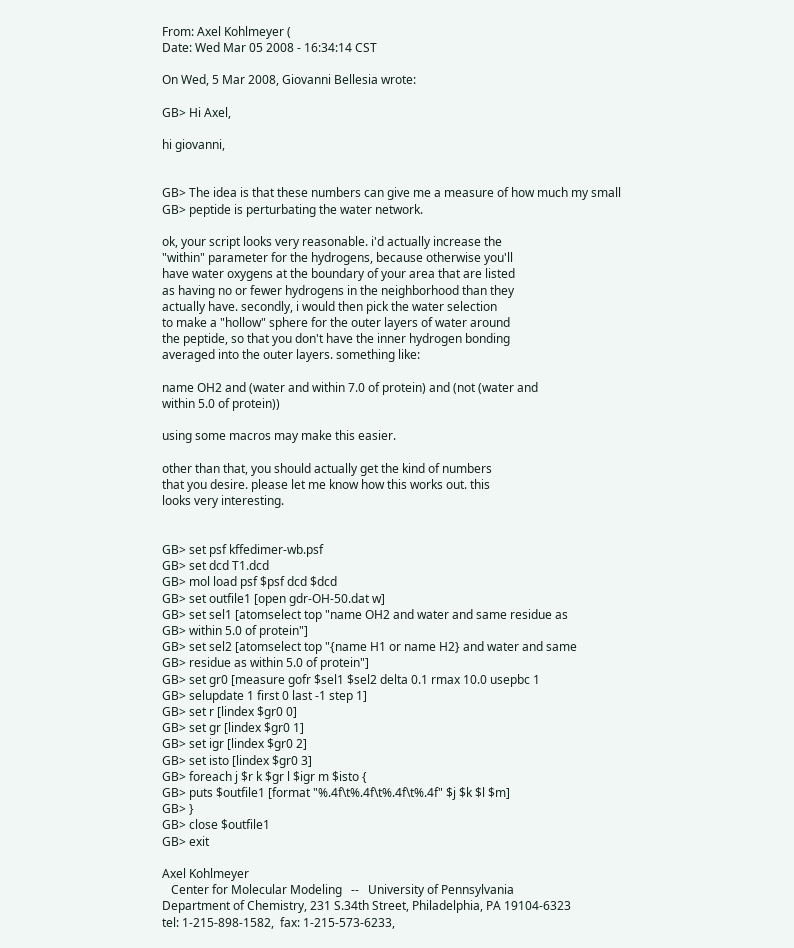From: Axel Kohlmeyer (
Date: Wed Mar 05 2008 - 16:34:14 CST

On Wed, 5 Mar 2008, Giovanni Bellesia wrote:

GB> Hi Axel,

hi giovanni,


GB> The idea is that these numbers can give me a measure of how much my small
GB> peptide is perturbating the water network.

ok, your script looks very reasonable. i'd actually increase the
"within" parameter for the hydrogens, because otherwise you'll
have water oxygens at the boundary of your area that are listed
as having no or fewer hydrogens in the neighborhood than they
actually have. secondly, i would then pick the water selection
to make a "hollow" sphere for the outer layers of water around
the peptide, so that you don't have the inner hydrogen bonding
averaged into the outer layers. something like:

name OH2 and (water and within 7.0 of protein) and (not (water and
within 5.0 of protein))

using some macros may make this easier.

other than that, you should actually get the kind of numbers
that you desire. please let me know how this works out. this
looks very interesting.


GB> set psf kffedimer-wb.psf
GB> set dcd T1.dcd
GB> mol load psf $psf dcd $dcd
GB> set outfile1 [open gdr-OH-50.dat w]
GB> set sel1 [atomselect top "name OH2 and water and same residue as
GB> within 5.0 of protein"]
GB> set sel2 [atomselect top "{name H1 or name H2} and water and same
GB> residue as within 5.0 of protein"]
GB> set gr0 [measure gofr $sel1 $sel2 delta 0.1 rmax 10.0 usepbc 1
GB> selupdate 1 first 0 last -1 step 1]
GB> set r [lindex $gr0 0]
GB> set gr [lindex $gr0 1]
GB> set igr [lindex $gr0 2]
GB> set isto [lindex $gr0 3]
GB> foreach j $r k $gr l $igr m $isto {
GB> puts $outfile1 [format "%.4f\t%.4f\t%.4f\t%.4f" $j $k $l $m]
GB> }
GB> close $outfile1
GB> exit

Axel Kohlmeyer
   Center for Molecular Modeling   --   University of Pennsylvania
Department of Chemistry, 231 S.34th Street, Philadelphia, PA 19104-6323
tel: 1-215-898-1582,  fax: 1-215-573-6233,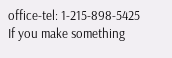office-tel: 1-215-898-5425
If you make something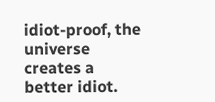idiot-proof, the universe creates a better idiot.